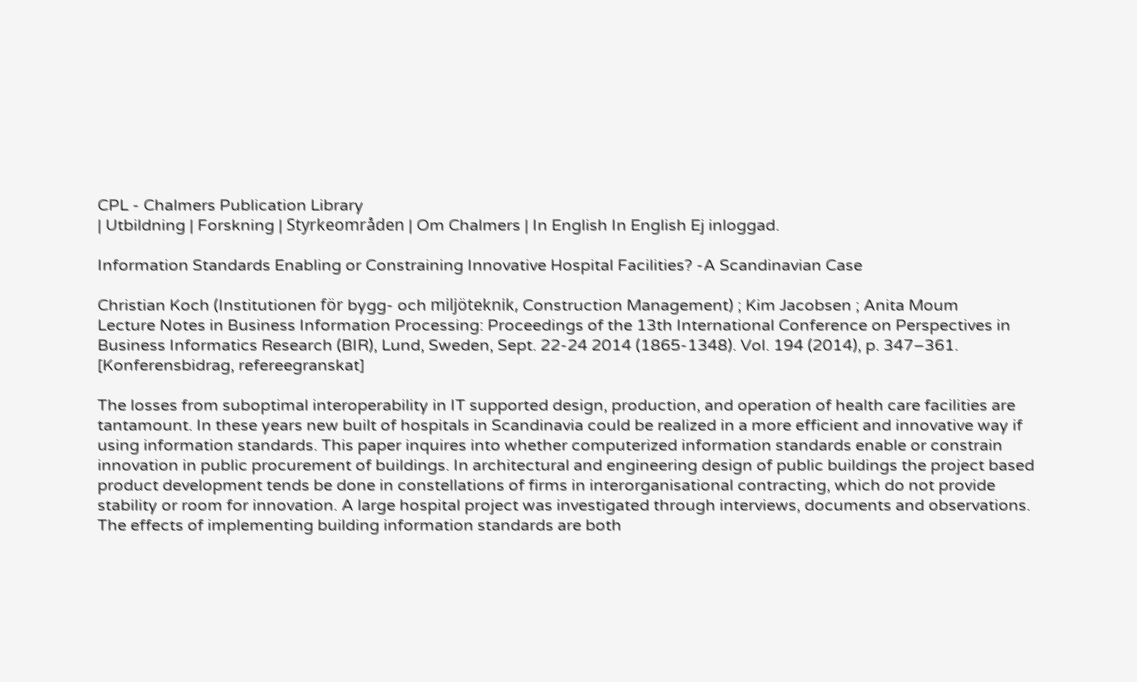CPL - Chalmers Publication Library
| Utbildning | Forskning | Styrkeområden | Om Chalmers | In English In English Ej inloggad.

Information Standards Enabling or Constraining Innovative Hospital Facilities? -A Scandinavian Case

Christian Koch (Institutionen för bygg- och miljöteknik, Construction Management) ; Kim Jacobsen ; Anita Moum
Lecture Notes in Business Information Processing: Proceedings of the 13th International Conference on Perspectives in Business Informatics Research (BIR), Lund, Sweden, Sept. 22-24 2014 (1865-1348). Vol. 194 (2014), p. 347–361.
[Konferensbidrag, refereegranskat]

The losses from suboptimal interoperability in IT supported design, production, and operation of health care facilities are tantamount. In these years new built of hospitals in Scandinavia could be realized in a more efficient and innovative way if using information standards. This paper inquires into whether computerized information standards enable or constrain innovation in public procurement of buildings. In architectural and engineering design of public buildings the project based product development tends be done in constellations of firms in interorganisational contracting, which do not provide stability or room for innovation. A large hospital project was investigated through interviews, documents and observations. The effects of implementing building information standards are both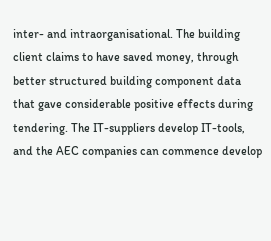inter- and intraorganisational. The building client claims to have saved money, through better structured building component data that gave considerable positive effects during tendering. The IT-suppliers develop IT-tools, and the AEC companies can commence develop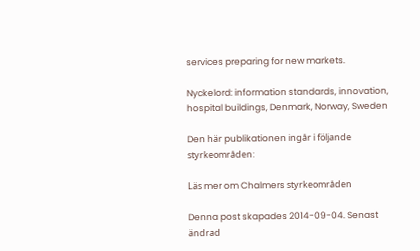services preparing for new markets.

Nyckelord: information standards, innovation, hospital buildings, Denmark, Norway, Sweden

Den här publikationen ingår i följande styrkeområden:

Läs mer om Chalmers styrkeområden

Denna post skapades 2014-09-04. Senast ändrad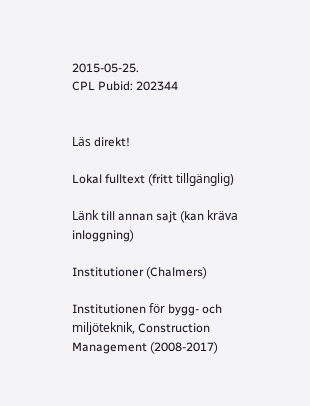2015-05-25.
CPL Pubid: 202344


Läs direkt!

Lokal fulltext (fritt tillgänglig)

Länk till annan sajt (kan kräva inloggning)

Institutioner (Chalmers)

Institutionen för bygg- och miljöteknik, Construction Management (2008-2017)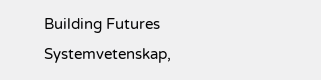Building Futures
Systemvetenskap,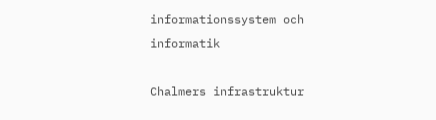informationssystem och informatik

Chalmers infrastruktur